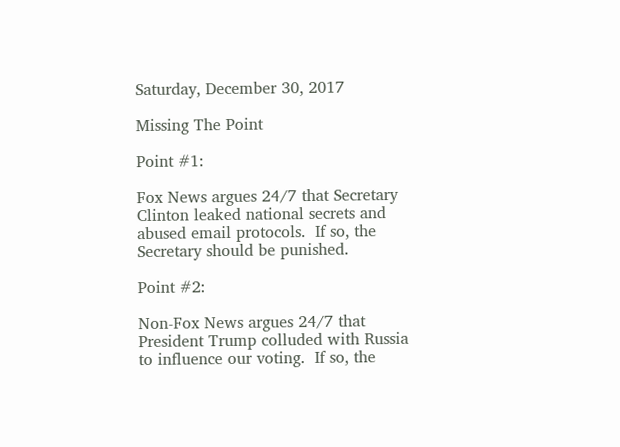Saturday, December 30, 2017

Missing The Point

Point #1:

Fox News argues 24/7 that Secretary Clinton leaked national secrets and abused email protocols.  If so, the Secretary should be punished.

Point #2:

Non-Fox News argues 24/7 that President Trump colluded with Russia to influence our voting.  If so, the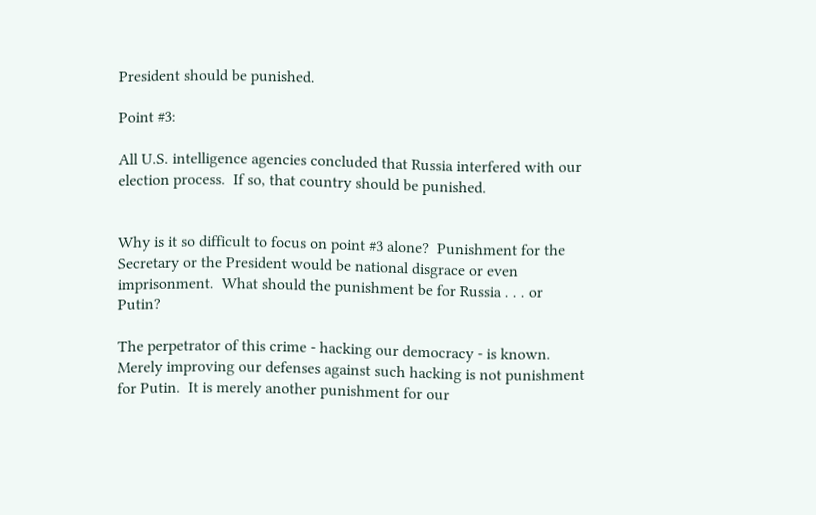President should be punished.

Point #3:

All U.S. intelligence agencies concluded that Russia interfered with our election process.  If so, that country should be punished.


Why is it so difficult to focus on point #3 alone?  Punishment for the Secretary or the President would be national disgrace or even imprisonment.  What should the punishment be for Russia . . . or Putin?

The perpetrator of this crime - hacking our democracy - is known.  Merely improving our defenses against such hacking is not punishment for Putin.  It is merely another punishment for our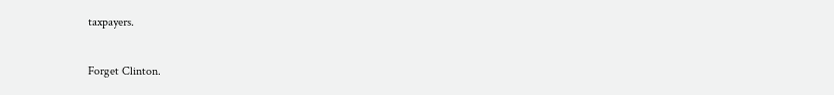taxpayers.

Forget Clinton.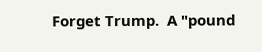Forget Trump.  A "pound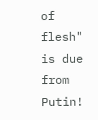of flesh" is due from Putin!